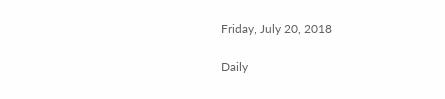Friday, July 20, 2018

Daily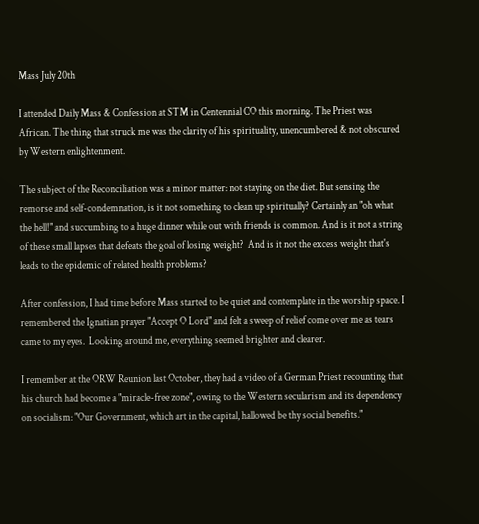Mass July 20th

I attended Daily Mass & Confession at STM in Centennial CO this morning. The Priest was African. The thing that struck me was the clarity of his spirituality, unencumbered & not obscured by Western enlightenment.

The subject of the Reconciliation was a minor matter: not staying on the diet. But sensing the remorse and self-condemnation, is it not something to clean up spiritually? Certainly an "oh what the hell!" and succumbing to a huge dinner while out with friends is common. And is it not a string of these small lapses that defeats the goal of losing weight?  And is it not the excess weight that's leads to the epidemic of related health problems?

After confession, I had time before Mass started to be quiet and contemplate in the worship space. I remembered the Ignatian prayer "Accept O Lord" and felt a sweep of relief come over me as tears came to my eyes.  Looking around me, everything seemed brighter and clearer.

I remember at the ORW Reunion last October, they had a video of a German Priest recounting that his church had become a "miracle-free zone", owing to the Western secularism and its dependency on socialism: "Our Government, which art in the capital, hallowed be thy social benefits."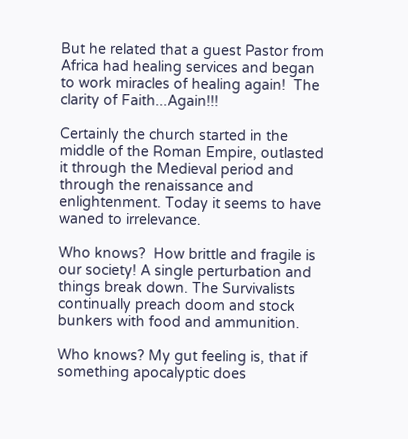But he related that a guest Pastor from Africa had healing services and began to work miracles of healing again!  The clarity of Faith...Again!!!

Certainly the church started in the middle of the Roman Empire, outlasted it through the Medieval period and through the renaissance and enlightenment. Today it seems to have waned to irrelevance.

Who knows?  How brittle and fragile is our society! A single perturbation and things break down. The Survivalists continually preach doom and stock bunkers with food and ammunition.

Who knows? My gut feeling is, that if something apocalyptic does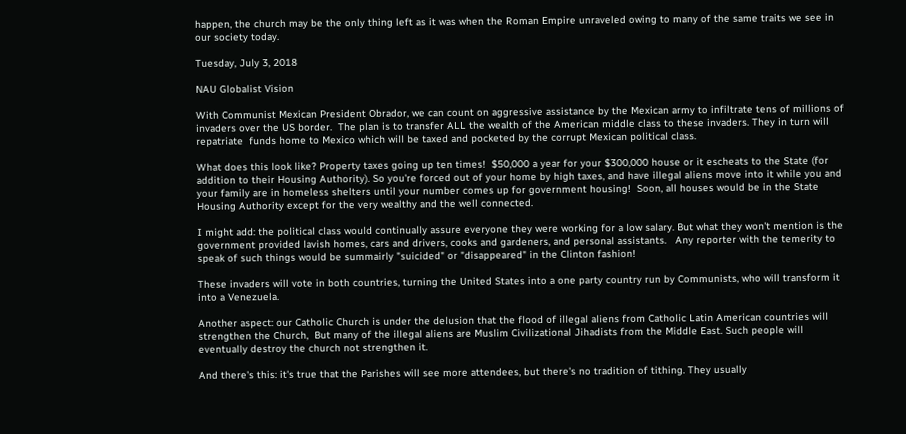happen, the church may be the only thing left as it was when the Roman Empire unraveled owing to many of the same traits we see in our society today.

Tuesday, July 3, 2018

NAU Globalist Vision

With Communist Mexican President Obrador, we can count on aggressive assistance by the Mexican army to infiltrate tens of millions of invaders over the US border.  The plan is to transfer ALL the wealth of the American middle class to these invaders. They in turn will repatriate  funds home to Mexico which will be taxed and pocketed by the corrupt Mexican political class.

What does this look like? Property taxes going up ten times!  $50,000 a year for your $300,000 house or it escheats to the State (for addition to their Housing Authority). So you're forced out of your home by high taxes, and have illegal aliens move into it while you and your family are in homeless shelters until your number comes up for government housing!  Soon, all houses would be in the State Housing Authority except for the very wealthy and the well connected.

I might add: the political class would continually assure everyone they were working for a low salary. But what they won't mention is the government provided lavish homes, cars and drivers, cooks and gardeners, and personal assistants.   Any reporter with the temerity to speak of such things would be summairly "suicided" or "disappeared" in the Clinton fashion!

These invaders will vote in both countries, turning the United States into a one party country run by Communists, who will transform it into a Venezuela.

Another aspect: our Catholic Church is under the delusion that the flood of illegal aliens from Catholic Latin American countries will strengthen the Church,  But many of the illegal aliens are Muslim Civilizational Jihadists from the Middle East. Such people will eventually destroy the church not strengthen it.

And there's this: it's true that the Parishes will see more attendees, but there's no tradition of tithing. They usually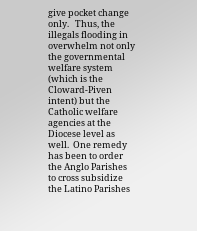give pocket change only.   Thus, the illegals flooding in overwhelm not only the governmental welfare system (which is the Cloward-Piven intent) but the Catholic welfare agencies at the Diocese level as well.  One remedy has been to order the Anglo Parishes to cross subsidize the Latino Parishes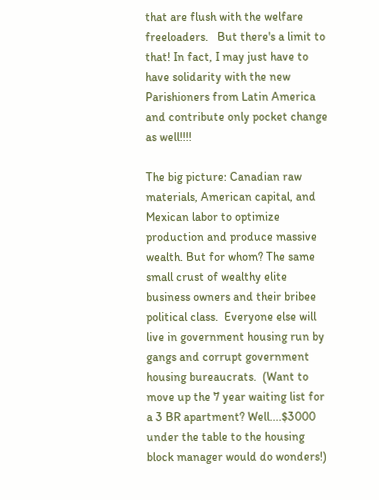that are flush with the welfare freeloaders.   But there's a limit to that! In fact, I may just have to have solidarity with the new Parishioners from Latin America and contribute only pocket change as well!!!!

The big picture: Canadian raw materials, American capital, and Mexican labor to optimize production and produce massive wealth. But for whom? The same small crust of wealthy elite business owners and their bribee political class.  Everyone else will live in government housing run by gangs and corrupt government housing bureaucrats.  (Want to move up the 7 year waiting list for a 3 BR apartment? Well....$3000 under the table to the housing block manager would do wonders!)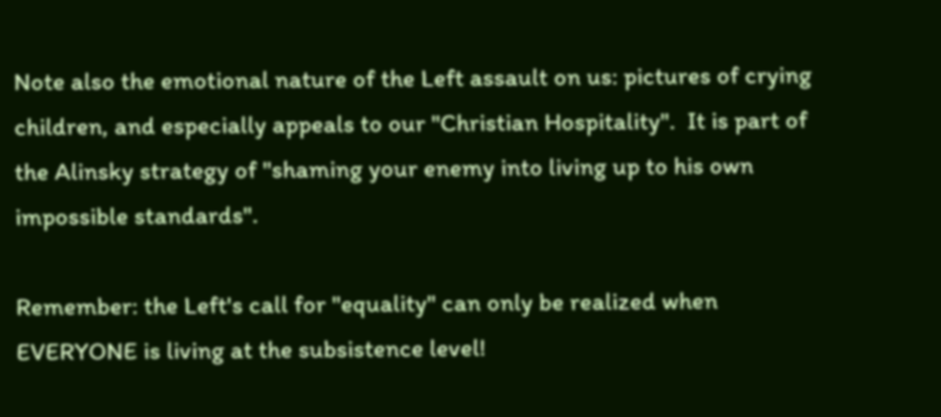Note also the emotional nature of the Left assault on us: pictures of crying children, and especially appeals to our "Christian Hospitality".  It is part of the Alinsky strategy of "shaming your enemy into living up to his own impossible standards".

Remember: the Left's call for "equality" can only be realized when EVERYONE is living at the subsistence level!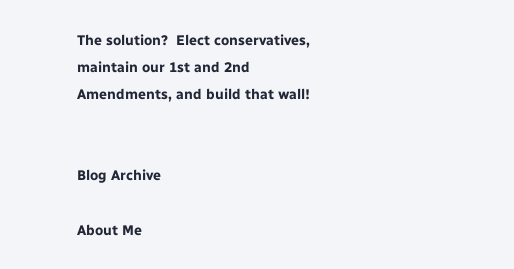The solution?  Elect conservatives, maintain our 1st and 2nd Amendments, and build that wall!


Blog Archive

About Me